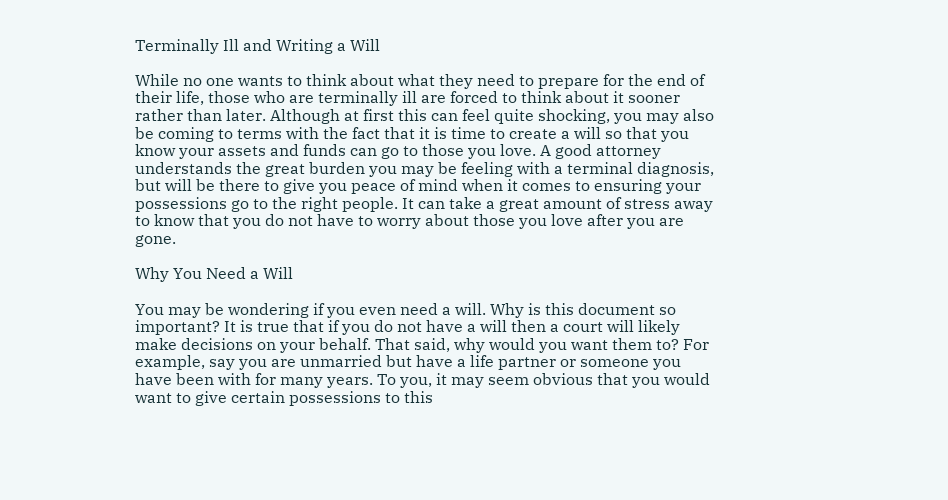Terminally Ill and Writing a Will

While no one wants to think about what they need to prepare for the end of their life, those who are terminally ill are forced to think about it sooner rather than later. Although at first this can feel quite shocking, you may also be coming to terms with the fact that it is time to create a will so that you know your assets and funds can go to those you love. A good attorney understands the great burden you may be feeling with a terminal diagnosis, but will be there to give you peace of mind when it comes to ensuring your possessions go to the right people. It can take a great amount of stress away to know that you do not have to worry about those you love after you are gone.

Why You Need a Will

You may be wondering if you even need a will. Why is this document so important? It is true that if you do not have a will then a court will likely make decisions on your behalf. That said, why would you want them to? For example, say you are unmarried but have a life partner or someone you have been with for many years. To you, it may seem obvious that you would want to give certain possessions to this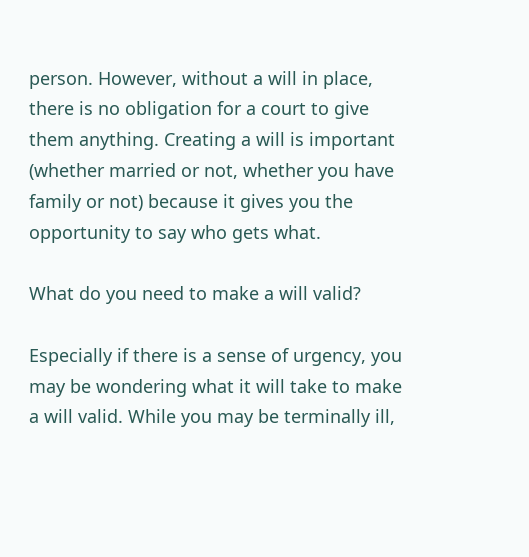person. However, without a will in place, there is no obligation for a court to give them anything. Creating a will is important (whether married or not, whether you have family or not) because it gives you the opportunity to say who gets what.

What do you need to make a will valid?

Especially if there is a sense of urgency, you may be wondering what it will take to make a will valid. While you may be terminally ill,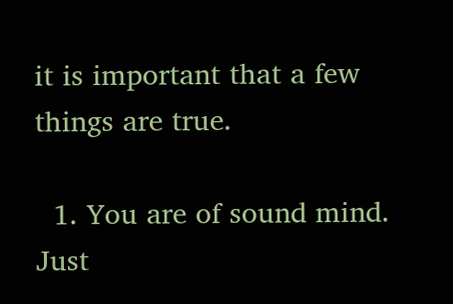it is important that a few things are true.

  1. You are of sound mind. Just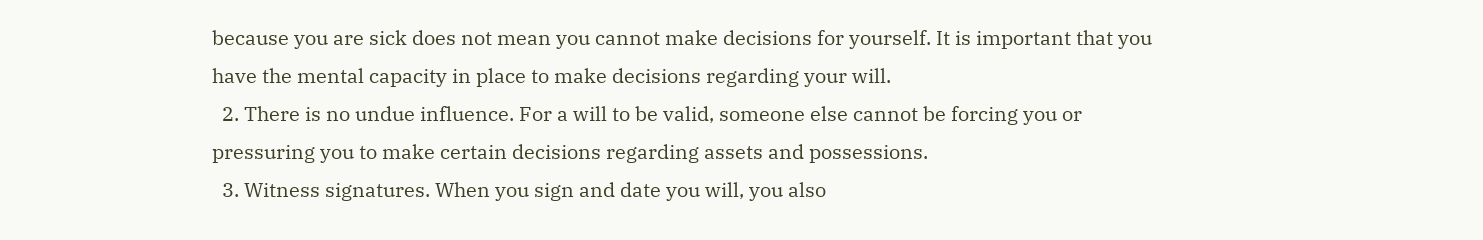because you are sick does not mean you cannot make decisions for yourself. It is important that you have the mental capacity in place to make decisions regarding your will.
  2. There is no undue influence. For a will to be valid, someone else cannot be forcing you or pressuring you to make certain decisions regarding assets and possessions.
  3. Witness signatures. When you sign and date you will, you also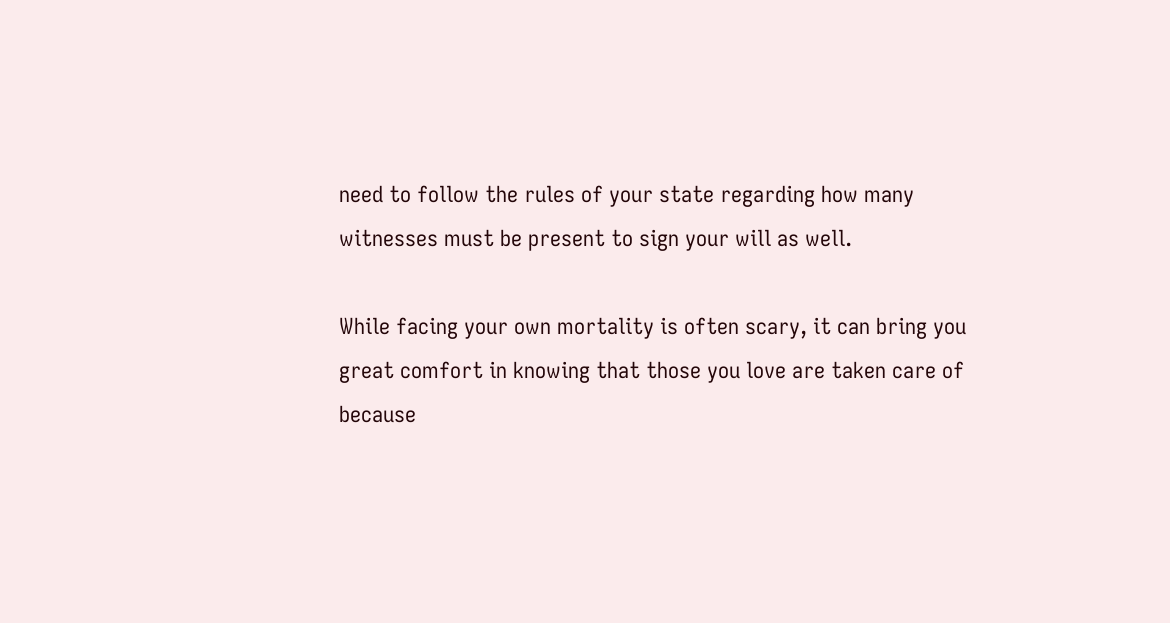need to follow the rules of your state regarding how many witnesses must be present to sign your will as well.

While facing your own mortality is often scary, it can bring you great comfort in knowing that those you love are taken care of because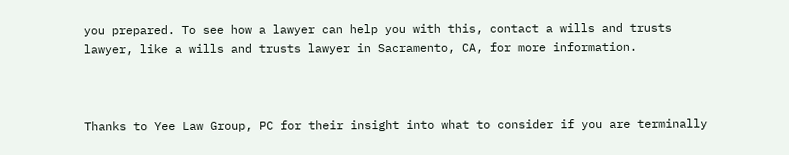you prepared. To see how a lawyer can help you with this, contact a wills and trusts lawyer, like a wills and trusts lawyer in Sacramento, CA, for more information.



Thanks to Yee Law Group, PC for their insight into what to consider if you are terminally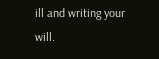ill and writing your will.